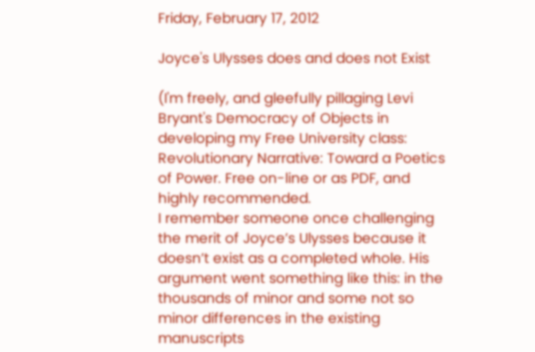Friday, February 17, 2012

Joyce's Ulysses does and does not Exist

(I'm freely, and gleefully pillaging Levi Bryant's Democracy of Objects in developing my Free University class: Revolutionary Narrative: Toward a Poetics of Power. Free on-line or as PDF, and highly recommended.
I remember someone once challenging the merit of Joyce’s Ulysses because it doesn’t exist as a completed whole. His argument went something like this: in the thousands of minor and some not so minor differences in the existing manuscripts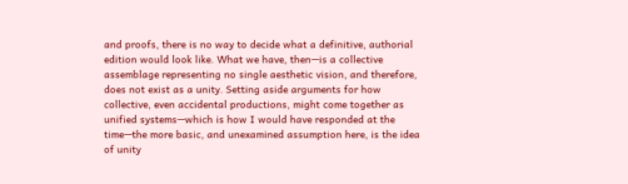and proofs, there is no way to decide what a definitive, authorial edition would look like. What we have, then—is a collective assemblage representing no single aesthetic vision, and therefore, does not exist as a unity. Setting aside arguments for how collective, even accidental productions, might come together as unified systems—which is how I would have responded at the time—the more basic, and unexamined assumption here, is the idea of unity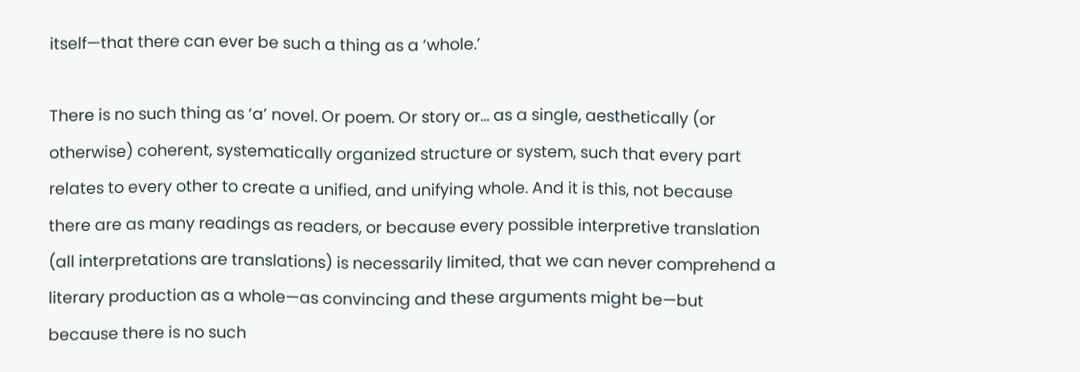itself—that there can ever be such a thing as a ‘whole.’

There is no such thing as ‘a’ novel. Or poem. Or story or… as a single, aesthetically (or otherwise) coherent, systematically organized structure or system, such that every part relates to every other to create a unified, and unifying whole. And it is this, not because there are as many readings as readers, or because every possible interpretive translation (all interpretations are translations) is necessarily limited, that we can never comprehend a literary production as a whole—as convincing and these arguments might be—but because there is no such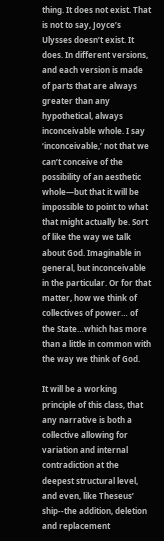thing. It does not exist. That is not to say, Joyce’s Ulysses doesn’t exist. It does. In different versions, and each version is made of parts that are always greater than any hypothetical, always inconceivable whole. I say ‘inconceivable,’ not that we can’t conceive of the possibility of an aesthetic whole—but that it will be impossible to point to what that might actually be. Sort of like the way we talk about God. Imaginable in general, but inconceivable in the particular. Or for that matter, how we think of collectives of power… of the State…which has more than a little in common with the way we think of God.

It will be a working principle of this class, that any narrative is both a collective allowing for variation and internal contradiction at the deepest structural level, and even, like Theseus’ ship--the addition, deletion and replacement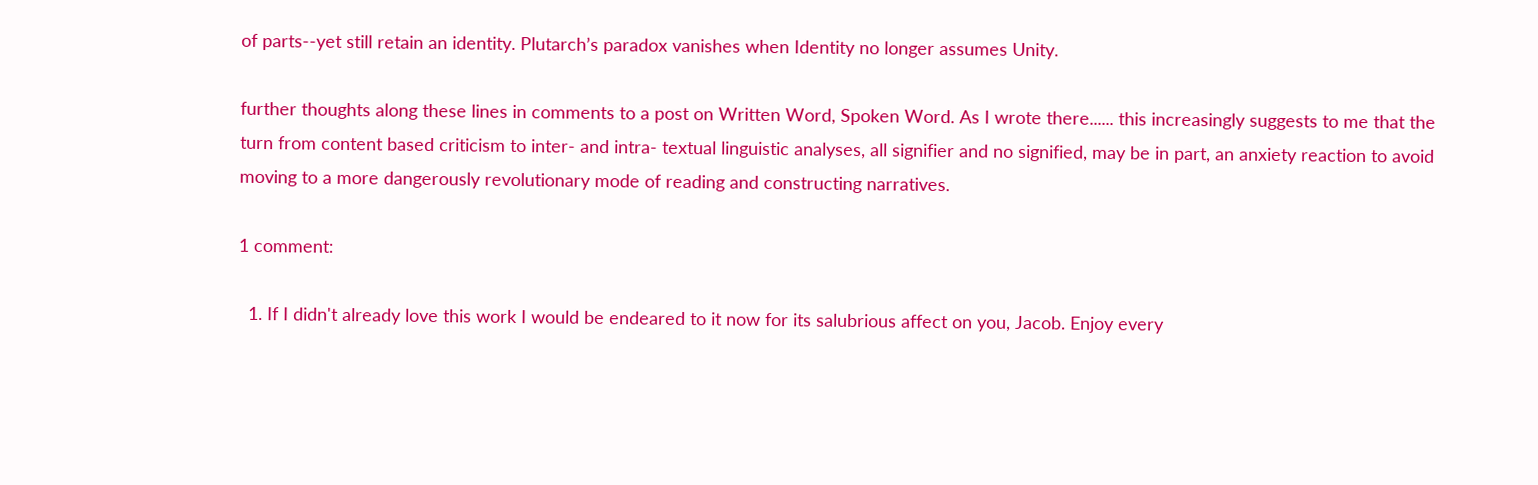of parts--yet still retain an identity. Plutarch’s paradox vanishes when Identity no longer assumes Unity.

further thoughts along these lines in comments to a post on Written Word, Spoken Word. As I wrote there...... this increasingly suggests to me that the turn from content based criticism to inter- and intra- textual linguistic analyses, all signifier and no signified, may be in part, an anxiety reaction to avoid moving to a more dangerously revolutionary mode of reading and constructing narratives.

1 comment:

  1. If I didn't already love this work I would be endeared to it now for its salubrious affect on you, Jacob. Enjoy every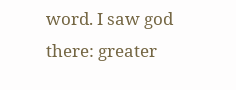word. I saw god there: greater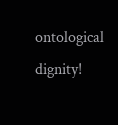ontological dignity!